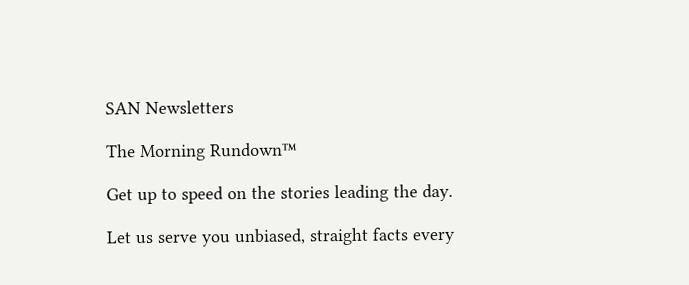SAN Newsletters

The Morning Rundown™

Get up to speed on the stories leading the day.

Let us serve you unbiased, straight facts every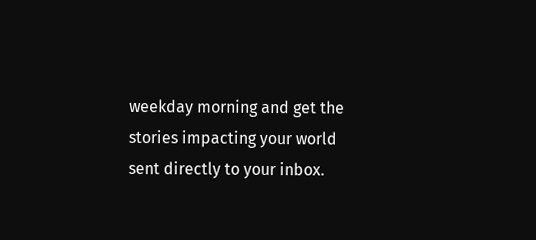weekday morning and get the stories impacting your world sent directly to your inbox.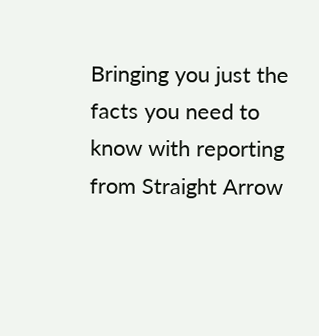Bringing you just the facts you need to know with reporting from Straight Arrow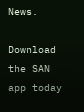News.

Download the SAN app today